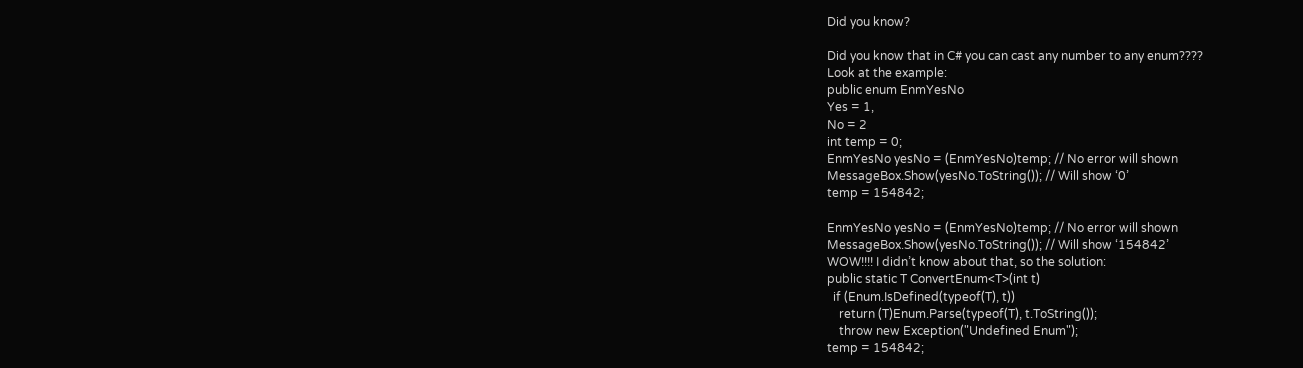Did you know?

Did you know that in C# you can cast any number to any enum????
Look at the example:
public enum EnmYesNo
Yes = 1,
No = 2
int temp = 0;
EnmYesNo yesNo = (EnmYesNo)temp; // No error will shown
MessageBox.Show(yesNo.ToString()); // Will show ‘0’
temp = 154842;

EnmYesNo yesNo = (EnmYesNo)temp; // No error will shown
MessageBox.Show(yesNo.ToString()); // Will show ‘154842’
WOW!!!! I didn’t know about that, so the solution:
public static T ConvertEnum<T>(int t)
  if (Enum.IsDefined(typeof(T), t))
    return (T)Enum.Parse(typeof(T), t.ToString());
    throw new Exception("Undefined Enum");
temp = 154842;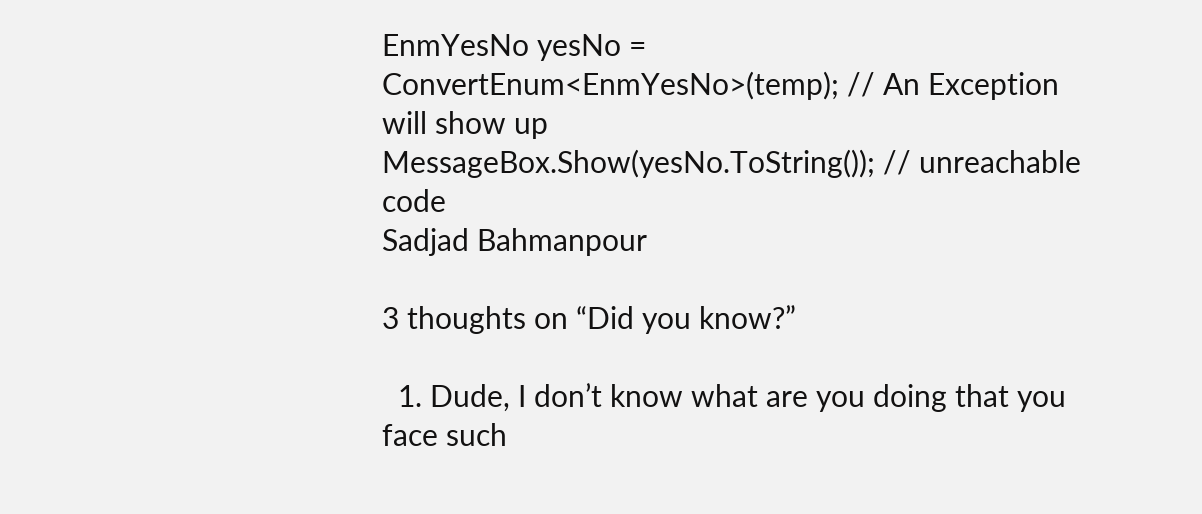EnmYesNo yesNo = ConvertEnum<EnmYesNo>(temp); // An Exception will show up
MessageBox.Show(yesNo.ToString()); // unreachable code
Sadjad Bahmanpour

3 thoughts on “Did you know?”

  1. Dude, I don’t know what are you doing that you face such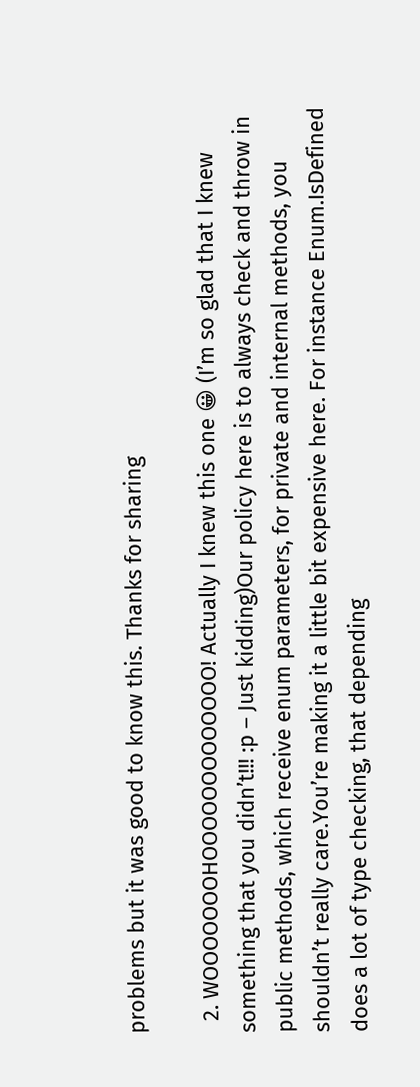problems but it was good to know this. Thanks for sharing

  2. WOOOOOOOHOOOOOOOOOOOOO! Actually I knew this one 😀 (I’m so glad that I knew something that you didn’t!!! :p – Just kidding)Our policy here is to always check and throw in public methods, which receive enum parameters, for private and internal methods, you shouldn’t really care.You’re making it a little bit expensive here. For instance Enum.IsDefined does a lot of type checking, that depending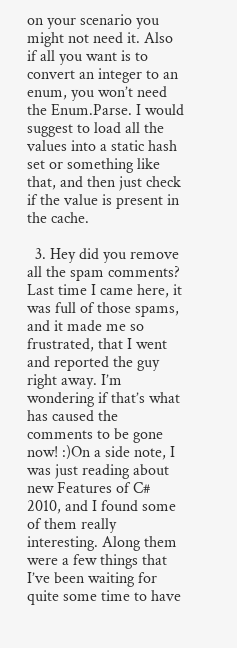on your scenario you might not need it. Also if all you want is to convert an integer to an enum, you won’t need the Enum.Parse. I would suggest to load all the values into a static hash set or something like that, and then just check if the value is present in the cache.

  3. Hey did you remove all the spam comments? Last time I came here, it was full of those spams, and it made me so frustrated, that I went and reported the guy right away. I’m wondering if that’s what has caused the comments to be gone now! :)On a side note, I was just reading about new Features of C# 2010, and I found some of them really interesting. Along them were a few things that I’ve been waiting for quite some time to have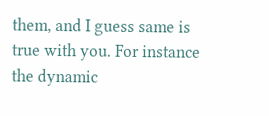them, and I guess same is true with you. For instance the dynamic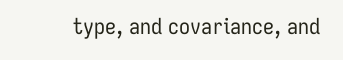type, and covariance, and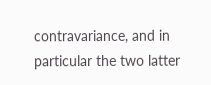contravariance, and in particular the two latter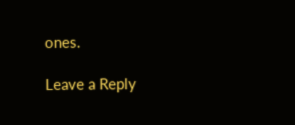ones.

Leave a Reply